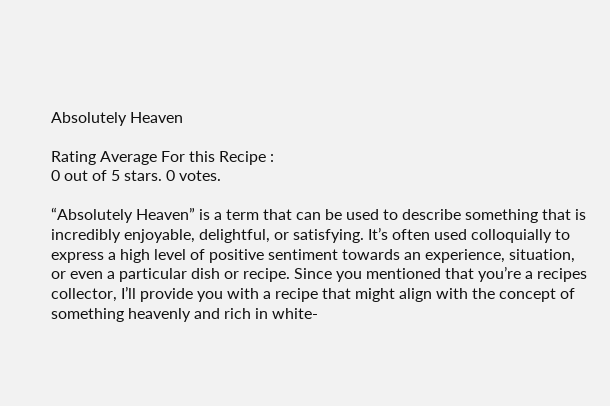Absolutely Heaven

Rating Average For this Recipe :
0 out of 5 stars. 0 votes.

“Absolutely Heaven” is a term that can be used to describe something that is incredibly enjoyable, delightful, or satisfying. It’s often used colloquially to express a high level of positive sentiment towards an experience, situation, or even a particular dish or recipe. Since you mentioned that you’re a recipes collector, I’ll provide you with a recipe that might align with the concept of something heavenly and rich in white-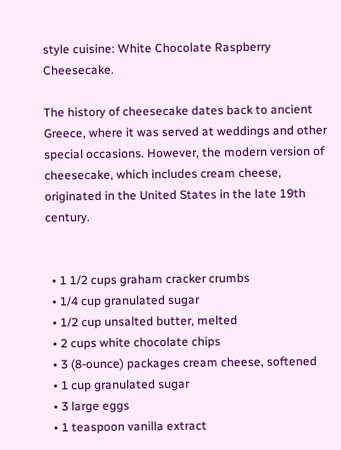style cuisine: White Chocolate Raspberry Cheesecake.

The history of cheesecake dates back to ancient Greece, where it was served at weddings and other special occasions. However, the modern version of cheesecake, which includes cream cheese, originated in the United States in the late 19th century.


  • 1 1/2 cups graham cracker crumbs
  • 1/4 cup granulated sugar
  • 1/2 cup unsalted butter, melted
  • 2 cups white chocolate chips
  • 3 (8-ounce) packages cream cheese, softened
  • 1 cup granulated sugar
  • 3 large eggs
  • 1 teaspoon vanilla extract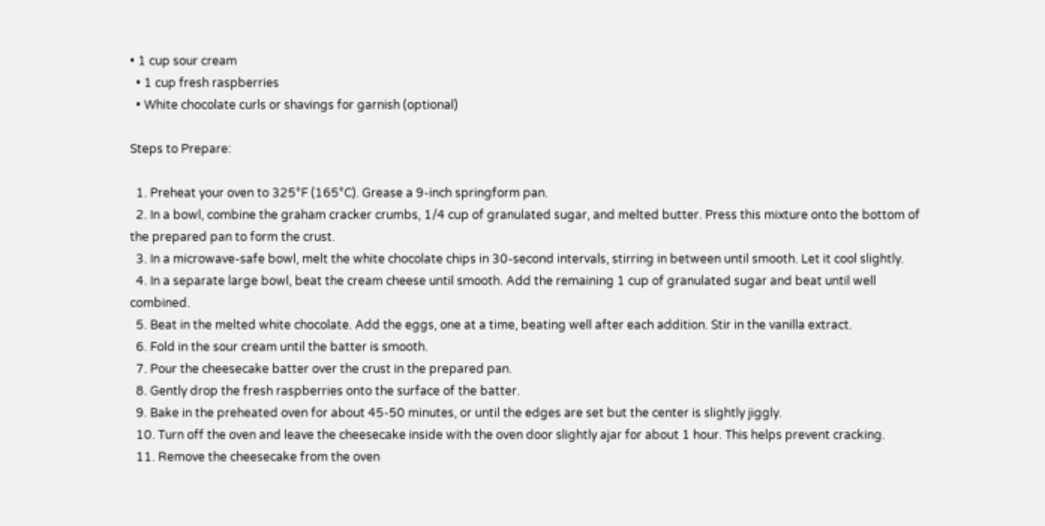• 1 cup sour cream
  • 1 cup fresh raspberries
  • White chocolate curls or shavings for garnish (optional)

Steps to Prepare:

  1. Preheat your oven to 325°F (165°C). Grease a 9-inch springform pan.
  2. In a bowl, combine the graham cracker crumbs, 1/4 cup of granulated sugar, and melted butter. Press this mixture onto the bottom of the prepared pan to form the crust.
  3. In a microwave-safe bowl, melt the white chocolate chips in 30-second intervals, stirring in between until smooth. Let it cool slightly.
  4. In a separate large bowl, beat the cream cheese until smooth. Add the remaining 1 cup of granulated sugar and beat until well combined.
  5. Beat in the melted white chocolate. Add the eggs, one at a time, beating well after each addition. Stir in the vanilla extract.
  6. Fold in the sour cream until the batter is smooth.
  7. Pour the cheesecake batter over the crust in the prepared pan.
  8. Gently drop the fresh raspberries onto the surface of the batter.
  9. Bake in the preheated oven for about 45-50 minutes, or until the edges are set but the center is slightly jiggly.
  10. Turn off the oven and leave the cheesecake inside with the oven door slightly ajar for about 1 hour. This helps prevent cracking.
  11. Remove the cheesecake from the oven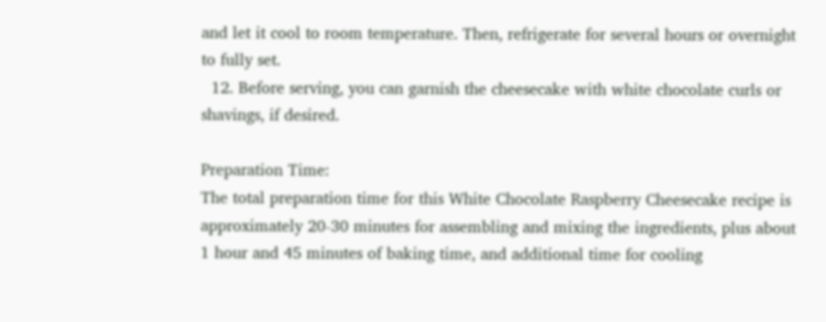and let it cool to room temperature. Then, refrigerate for several hours or overnight to fully set.
  12. Before serving, you can garnish the cheesecake with white chocolate curls or shavings, if desired.

Preparation Time:
The total preparation time for this White Chocolate Raspberry Cheesecake recipe is approximately 20-30 minutes for assembling and mixing the ingredients, plus about 1 hour and 45 minutes of baking time, and additional time for cooling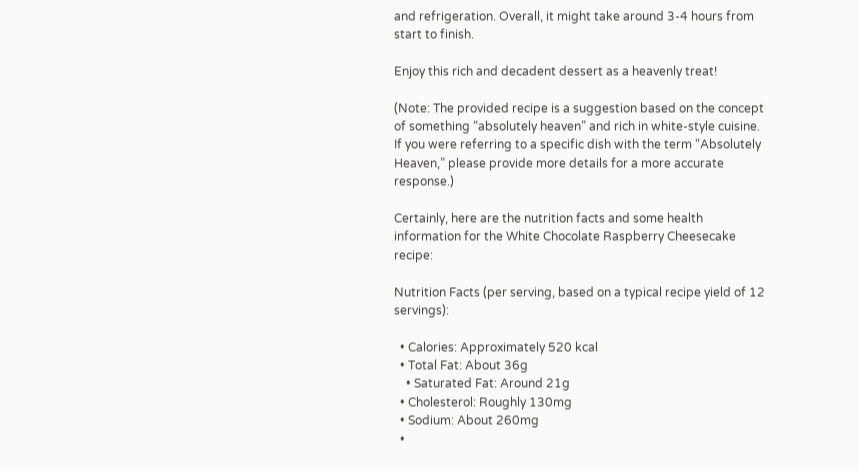and refrigeration. Overall, it might take around 3-4 hours from start to finish.

Enjoy this rich and decadent dessert as a heavenly treat!

(Note: The provided recipe is a suggestion based on the concept of something “absolutely heaven” and rich in white-style cuisine. If you were referring to a specific dish with the term “Absolutely Heaven,” please provide more details for a more accurate response.)

Certainly, here are the nutrition facts and some health information for the White Chocolate Raspberry Cheesecake recipe:

Nutrition Facts (per serving, based on a typical recipe yield of 12 servings):

  • Calories: Approximately 520 kcal
  • Total Fat: About 36g
    • Saturated Fat: Around 21g
  • Cholesterol: Roughly 130mg
  • Sodium: About 260mg
  •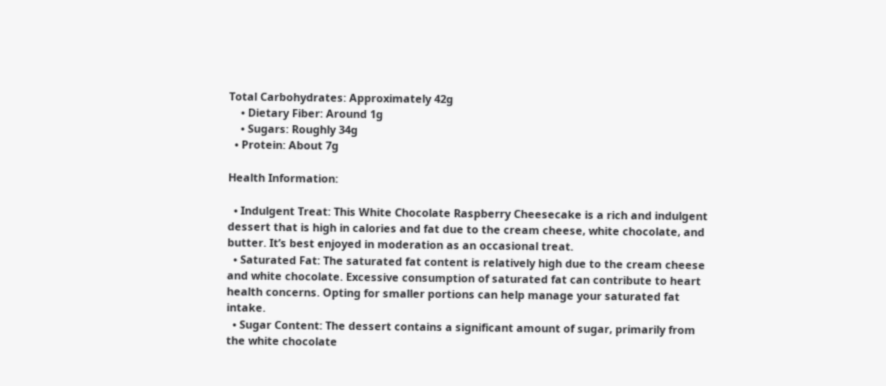Total Carbohydrates: Approximately 42g
    • Dietary Fiber: Around 1g
    • Sugars: Roughly 34g
  • Protein: About 7g

Health Information:

  • Indulgent Treat: This White Chocolate Raspberry Cheesecake is a rich and indulgent dessert that is high in calories and fat due to the cream cheese, white chocolate, and butter. It’s best enjoyed in moderation as an occasional treat.
  • Saturated Fat: The saturated fat content is relatively high due to the cream cheese and white chocolate. Excessive consumption of saturated fat can contribute to heart health concerns. Opting for smaller portions can help manage your saturated fat intake.
  • Sugar Content: The dessert contains a significant amount of sugar, primarily from the white chocolate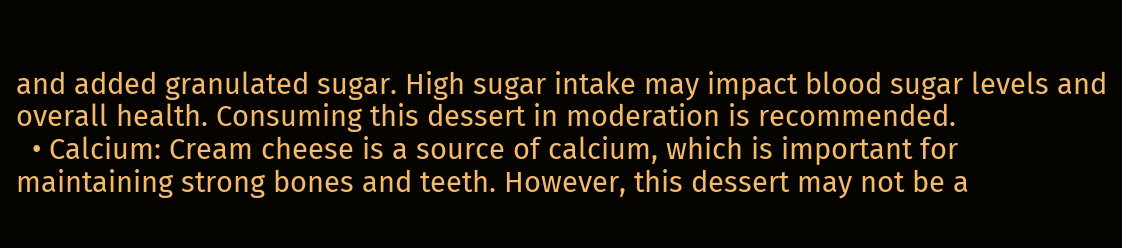and added granulated sugar. High sugar intake may impact blood sugar levels and overall health. Consuming this dessert in moderation is recommended.
  • Calcium: Cream cheese is a source of calcium, which is important for maintaining strong bones and teeth. However, this dessert may not be a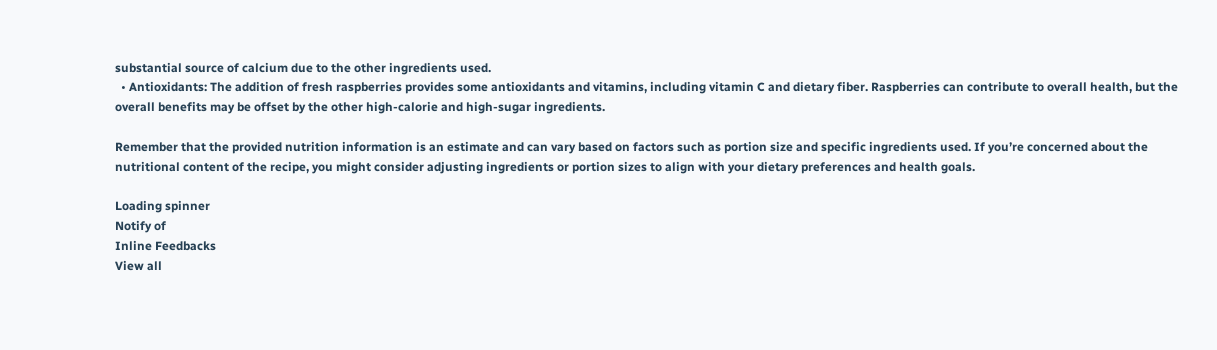substantial source of calcium due to the other ingredients used.
  • Antioxidants: The addition of fresh raspberries provides some antioxidants and vitamins, including vitamin C and dietary fiber. Raspberries can contribute to overall health, but the overall benefits may be offset by the other high-calorie and high-sugar ingredients.

Remember that the provided nutrition information is an estimate and can vary based on factors such as portion size and specific ingredients used. If you’re concerned about the nutritional content of the recipe, you might consider adjusting ingredients or portion sizes to align with your dietary preferences and health goals.

Loading spinner
Notify of
Inline Feedbacks
View all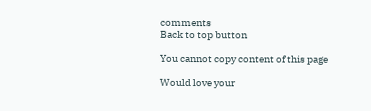comments
Back to top button

You cannot copy content of this page

Would love your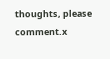thoughts, please comment.x